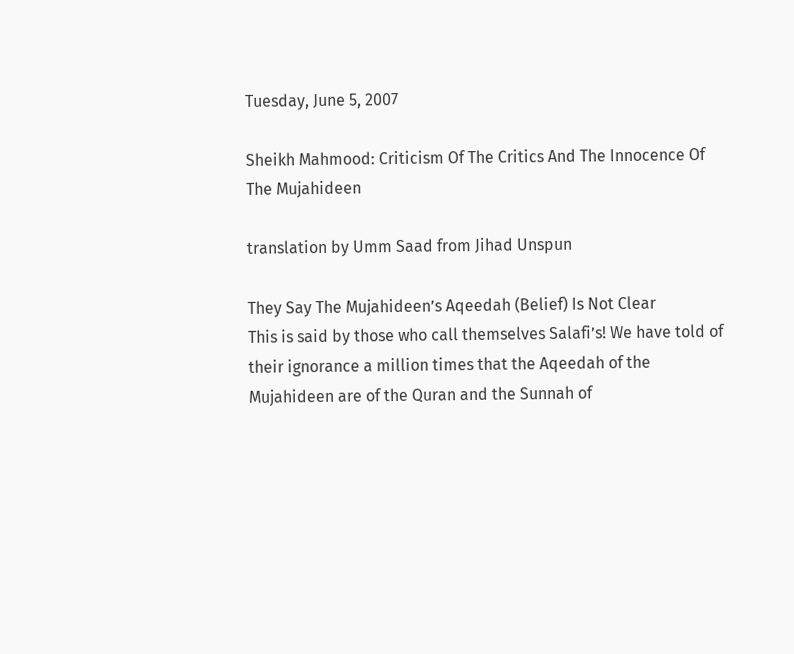Tuesday, June 5, 2007

Sheikh Mahmood: Criticism Of The Critics And The Innocence Of The Mujahideen

translation by Umm Saad from Jihad Unspun

They Say The Mujahideen’s Aqeedah (Belief) Is Not Clear
This is said by those who call themselves Salafi’s! We have told of their ignorance a million times that the Aqeedah of the Mujahideen are of the Quran and the Sunnah of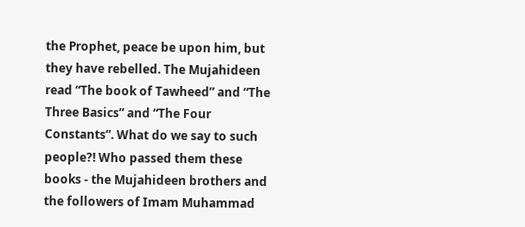the Prophet, peace be upon him, but they have rebelled. The Mujahideen read “The book of Tawheed” and “The Three Basics” and “The Four Constants”. What do we say to such people?! Who passed them these books - the Mujahideen brothers and the followers of Imam Muhammad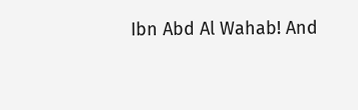Ibn Abd Al Wahab! And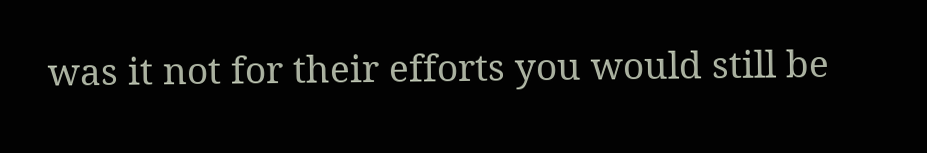was it not for their efforts you would still be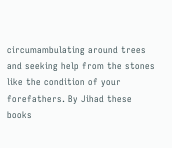circumambulating around trees and seeking help from the stones like the condition of your forefathers. By Jihad these books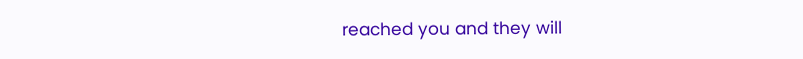reached you and they will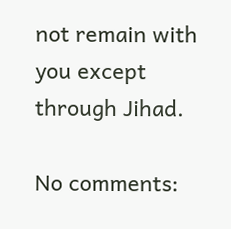not remain with you except through Jihad.

No comments: